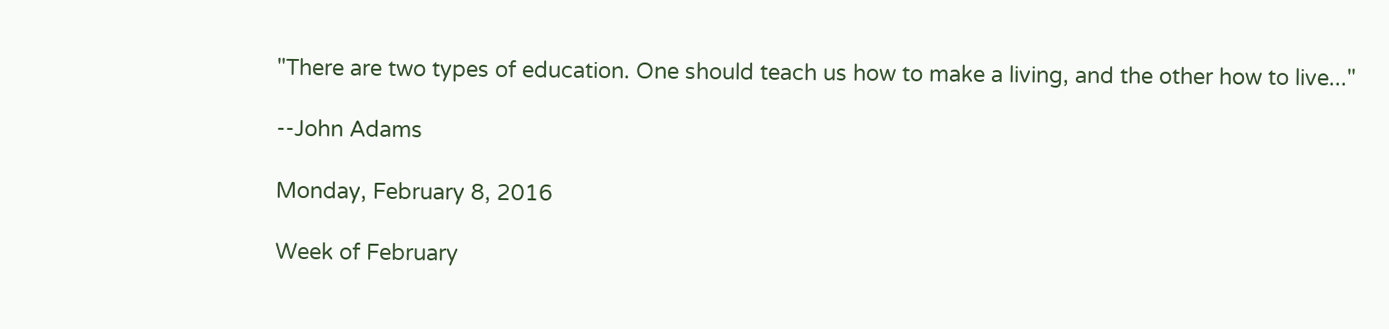"There are two types of education. One should teach us how to make a living, and the other how to live..."

--John Adams

Monday, February 8, 2016

Week of February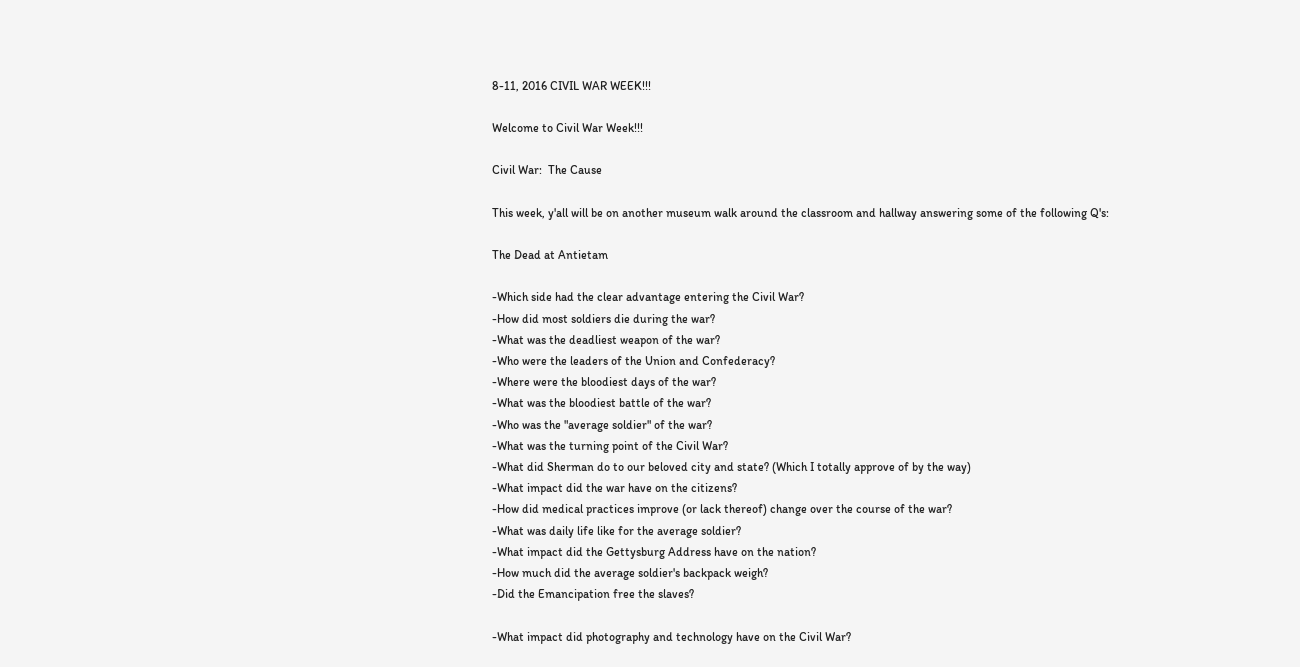8-11, 2016 CIVIL WAR WEEK!!!

Welcome to Civil War Week!!!

Civil War:  The Cause

This week, y'all will be on another museum walk around the classroom and hallway answering some of the following Q's:

The Dead at Antietam

-Which side had the clear advantage entering the Civil War?
-How did most soldiers die during the war?
-What was the deadliest weapon of the war?
-Who were the leaders of the Union and Confederacy?
-Where were the bloodiest days of the war?
-What was the bloodiest battle of the war?
-Who was the "average soldier" of the war?
-What was the turning point of the Civil War?
-What did Sherman do to our beloved city and state? (Which I totally approve of by the way)
-What impact did the war have on the citizens?
-How did medical practices improve (or lack thereof) change over the course of the war?
-What was daily life like for the average soldier?
-What impact did the Gettysburg Address have on the nation?
-How much did the average soldier's backpack weigh?
-Did the Emancipation free the slaves?

-What impact did photography and technology have on the Civil War?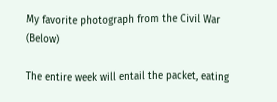My favorite photograph from the Civil War (Below)

The entire week will entail the packet, eating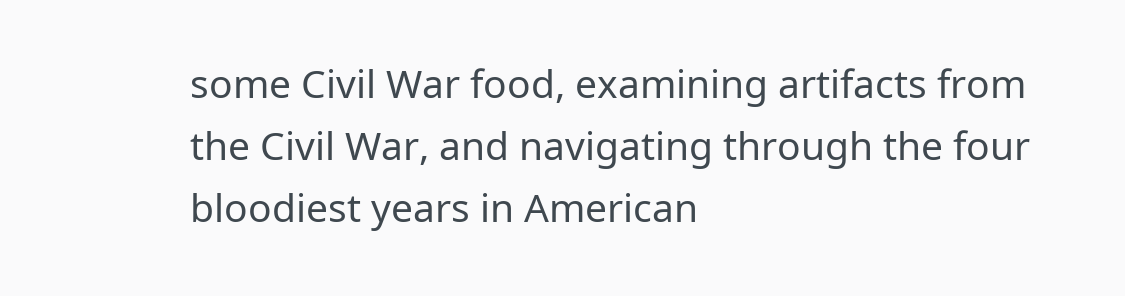some Civil War food, examining artifacts from the Civil War, and navigating through the four bloodiest years in American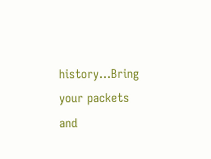history...Bring your packets and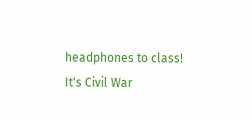headphones to class!  It's Civil War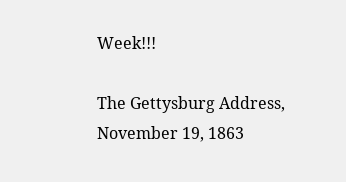Week!!!

The Gettysburg Address, November 19, 1863